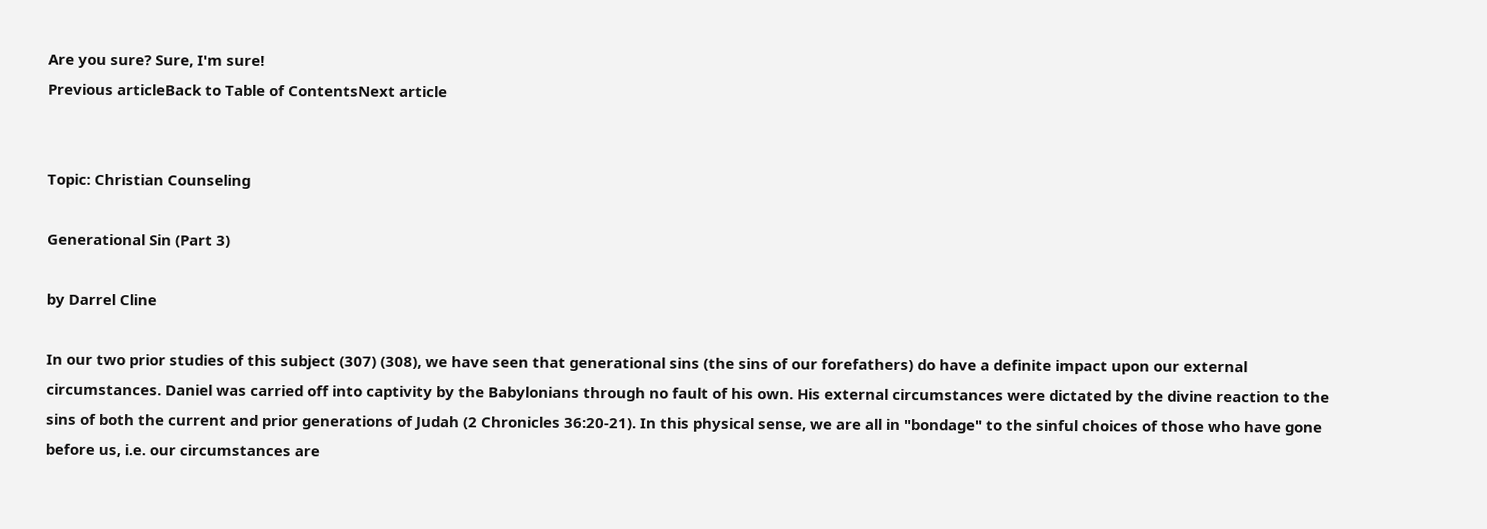Are you sure? Sure, I'm sure!
Previous articleBack to Table of ContentsNext article


Topic: Christian Counseling

Generational Sin (Part 3)

by Darrel Cline

In our two prior studies of this subject (307) (308), we have seen that generational sins (the sins of our forefathers) do have a definite impact upon our external circumstances. Daniel was carried off into captivity by the Babylonians through no fault of his own. His external circumstances were dictated by the divine reaction to the sins of both the current and prior generations of Judah (2 Chronicles 36:20-21). In this physical sense, we are all in "bondage" to the sinful choices of those who have gone before us, i.e. our circumstances are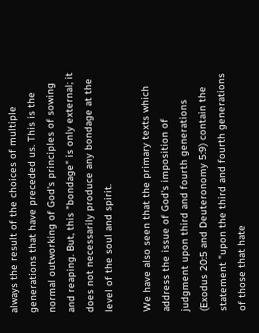always the result of the choices of multiple generations that have preceded us. This is the normal outworking of God's principles of sowing and reaping. But, this "bondage" is only external; it does not necessarily produce any bondage at the level of the soul and spirit.

We have also seen that the primary texts which address the issue of God's imposition of judgment upon third and fourth generations (Exodus 20:5 and Deuteronomy 5:9) contain the statement "upon the third and fourth generations of those that hate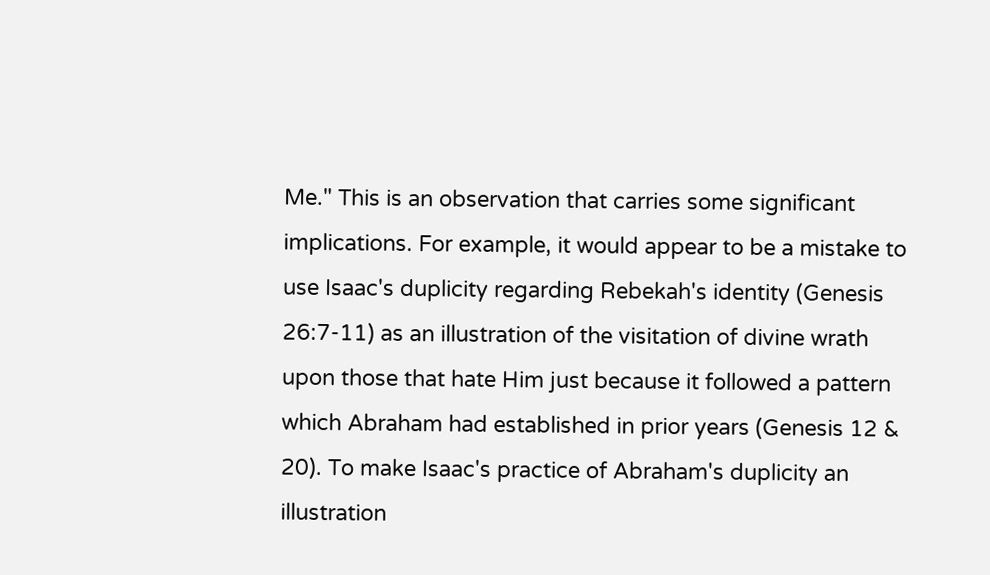Me." This is an observation that carries some significant implications. For example, it would appear to be a mistake to use Isaac's duplicity regarding Rebekah's identity (Genesis 26:7-11) as an illustration of the visitation of divine wrath upon those that hate Him just because it followed a pattern which Abraham had established in prior years (Genesis 12 & 20). To make Isaac's practice of Abraham's duplicity an illustration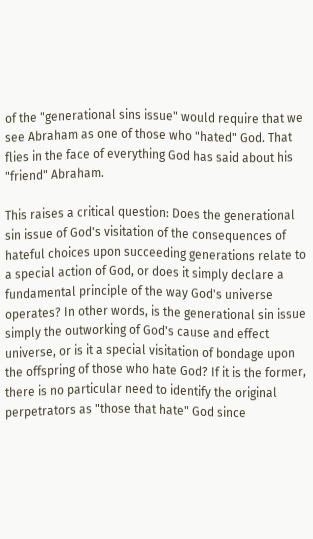of the "generational sins issue" would require that we see Abraham as one of those who "hated" God. That flies in the face of everything God has said about his "friend" Abraham.

This raises a critical question: Does the generational sin issue of God's visitation of the consequences of hateful choices upon succeeding generations relate to a special action of God, or does it simply declare a fundamental principle of the way God's universe operates? In other words, is the generational sin issue simply the outworking of God's cause and effect universe, or is it a special visitation of bondage upon the offspring of those who hate God? If it is the former, there is no particular need to identify the original perpetrators as "those that hate" God since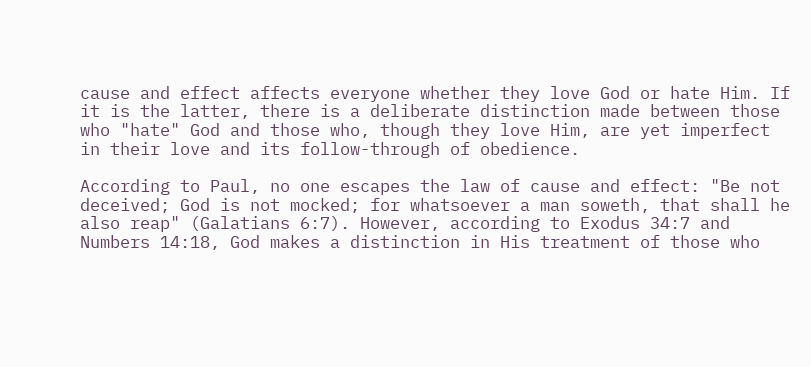cause and effect affects everyone whether they love God or hate Him. If it is the latter, there is a deliberate distinction made between those who "hate" God and those who, though they love Him, are yet imperfect in their love and its follow-through of obedience.

According to Paul, no one escapes the law of cause and effect: "Be not deceived; God is not mocked; for whatsoever a man soweth, that shall he also reap" (Galatians 6:7). However, according to Exodus 34:7 and Numbers 14:18, God makes a distinction in His treatment of those who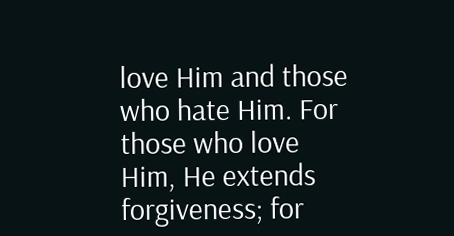love Him and those who hate Him. For those who love Him, He extends forgiveness; for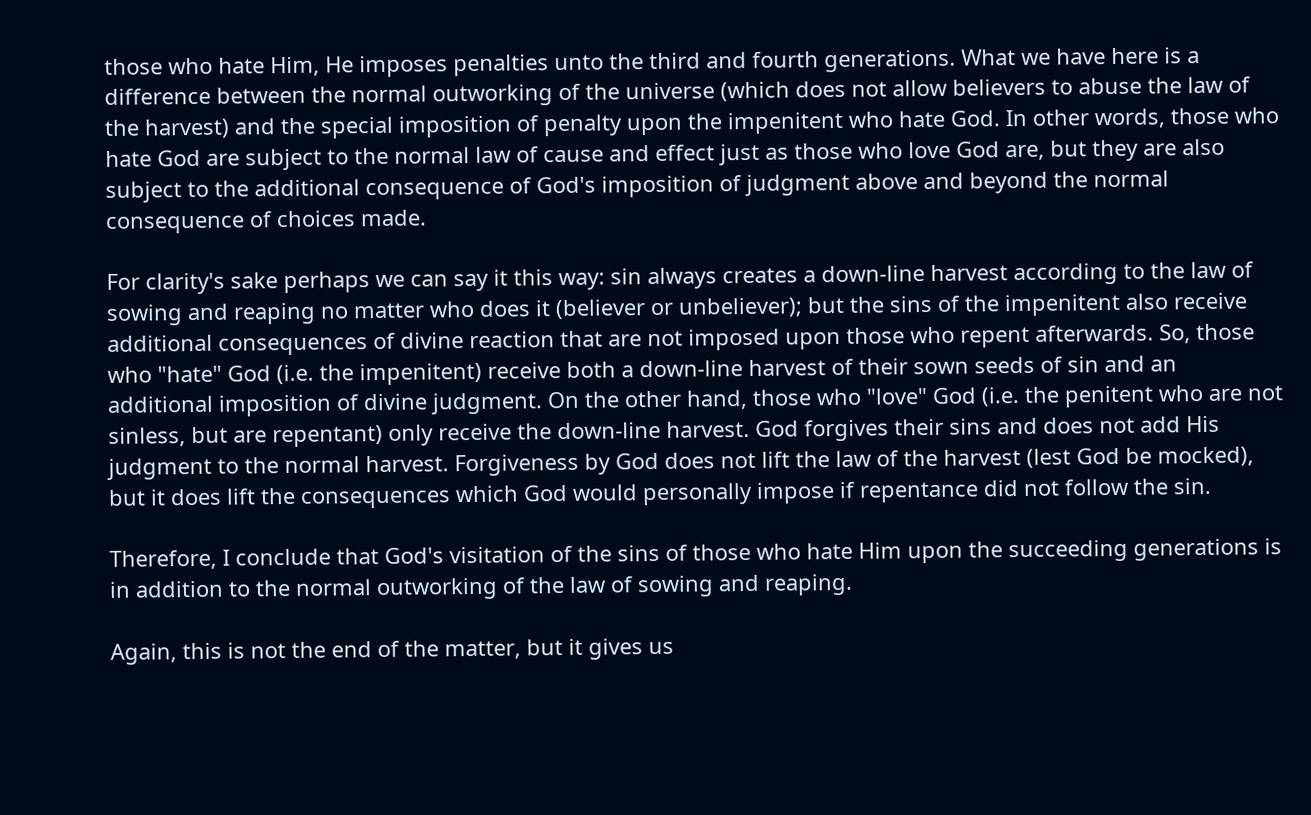those who hate Him, He imposes penalties unto the third and fourth generations. What we have here is a difference between the normal outworking of the universe (which does not allow believers to abuse the law of the harvest) and the special imposition of penalty upon the impenitent who hate God. In other words, those who hate God are subject to the normal law of cause and effect just as those who love God are, but they are also subject to the additional consequence of God's imposition of judgment above and beyond the normal consequence of choices made.

For clarity's sake perhaps we can say it this way: sin always creates a down-line harvest according to the law of sowing and reaping no matter who does it (believer or unbeliever); but the sins of the impenitent also receive additional consequences of divine reaction that are not imposed upon those who repent afterwards. So, those who "hate" God (i.e. the impenitent) receive both a down-line harvest of their sown seeds of sin and an additional imposition of divine judgment. On the other hand, those who "love" God (i.e. the penitent who are not sinless, but are repentant) only receive the down-line harvest. God forgives their sins and does not add His judgment to the normal harvest. Forgiveness by God does not lift the law of the harvest (lest God be mocked), but it does lift the consequences which God would personally impose if repentance did not follow the sin.

Therefore, I conclude that God's visitation of the sins of those who hate Him upon the succeeding generations is in addition to the normal outworking of the law of sowing and reaping.

Again, this is not the end of the matter, but it gives us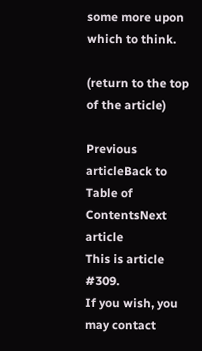some more upon which to think.

(return to the top of the article)

Previous articleBack to Table of ContentsNext article
This is article #309.
If you wish, you may contact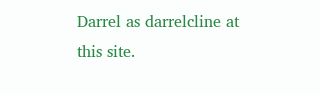Darrel as darrelcline at this site.